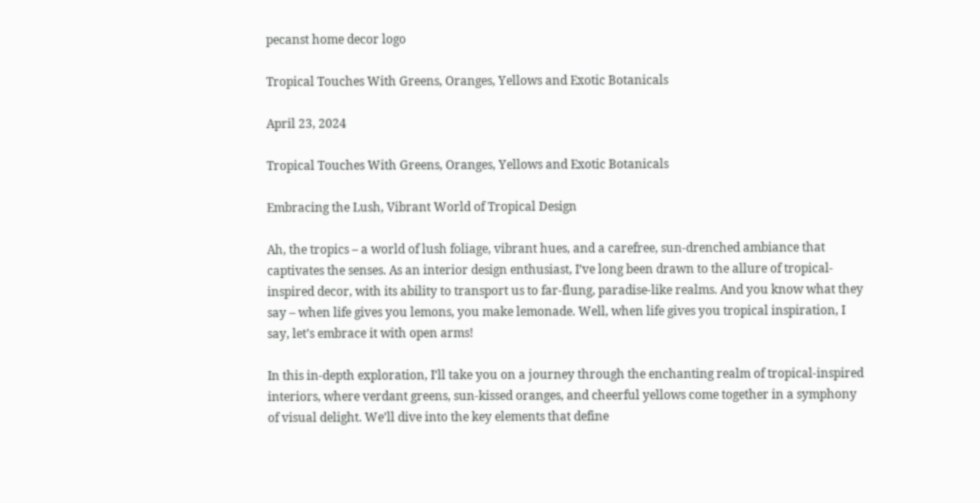pecanst home decor logo

Tropical Touches With Greens, Oranges, Yellows and Exotic Botanicals

April 23, 2024

Tropical Touches With Greens, Oranges, Yellows and Exotic Botanicals

Embracing the Lush, Vibrant World of Tropical Design

Ah, the tropics – a world of lush foliage, vibrant hues, and a carefree, sun-drenched ambiance that captivates the senses. As an interior design enthusiast, I’ve long been drawn to the allure of tropical-inspired decor, with its ability to transport us to far-flung, paradise-like realms. And you know what they say – when life gives you lemons, you make lemonade. Well, when life gives you tropical inspiration, I say, let’s embrace it with open arms!

In this in-depth exploration, I’ll take you on a journey through the enchanting realm of tropical-inspired interiors, where verdant greens, sun-kissed oranges, and cheerful yellows come together in a symphony of visual delight. We’ll dive into the key elements that define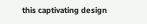this captivating design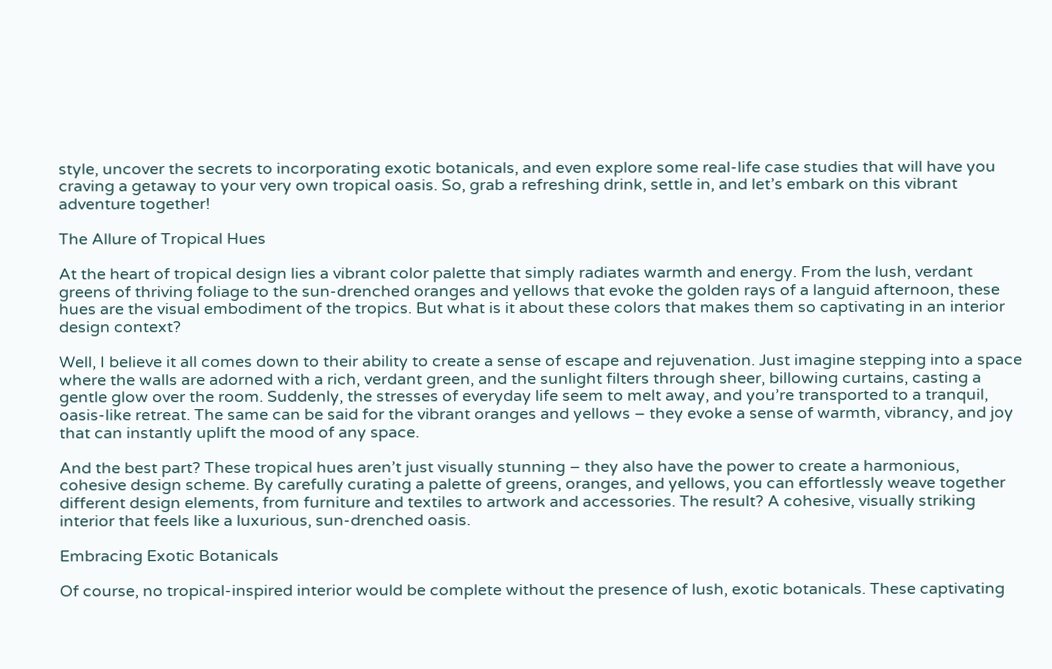style, uncover the secrets to incorporating exotic botanicals, and even explore some real-life case studies that will have you craving a getaway to your very own tropical oasis. So, grab a refreshing drink, settle in, and let’s embark on this vibrant adventure together!

The Allure of Tropical Hues

At the heart of tropical design lies a vibrant color palette that simply radiates warmth and energy. From the lush, verdant greens of thriving foliage to the sun-drenched oranges and yellows that evoke the golden rays of a languid afternoon, these hues are the visual embodiment of the tropics. But what is it about these colors that makes them so captivating in an interior design context?

Well, I believe it all comes down to their ability to create a sense of escape and rejuvenation. Just imagine stepping into a space where the walls are adorned with a rich, verdant green, and the sunlight filters through sheer, billowing curtains, casting a gentle glow over the room. Suddenly, the stresses of everyday life seem to melt away, and you’re transported to a tranquil, oasis-like retreat. The same can be said for the vibrant oranges and yellows – they evoke a sense of warmth, vibrancy, and joy that can instantly uplift the mood of any space.

And the best part? These tropical hues aren’t just visually stunning – they also have the power to create a harmonious, cohesive design scheme. By carefully curating a palette of greens, oranges, and yellows, you can effortlessly weave together different design elements, from furniture and textiles to artwork and accessories. The result? A cohesive, visually striking interior that feels like a luxurious, sun-drenched oasis.

Embracing Exotic Botanicals

Of course, no tropical-inspired interior would be complete without the presence of lush, exotic botanicals. These captivating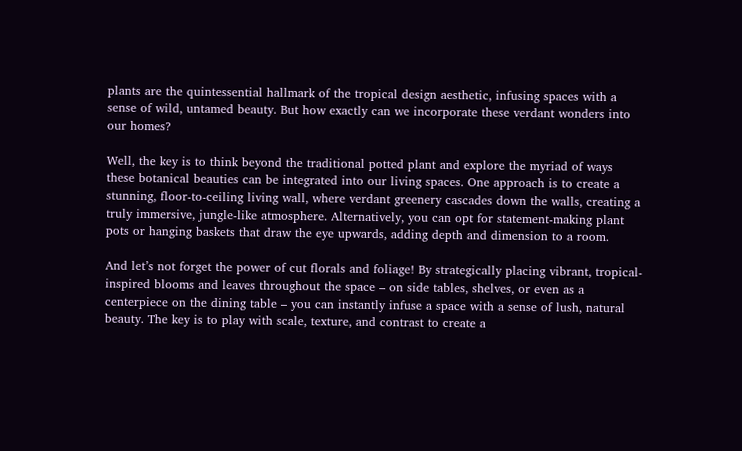plants are the quintessential hallmark of the tropical design aesthetic, infusing spaces with a sense of wild, untamed beauty. But how exactly can we incorporate these verdant wonders into our homes?

Well, the key is to think beyond the traditional potted plant and explore the myriad of ways these botanical beauties can be integrated into our living spaces. One approach is to create a stunning, floor-to-ceiling living wall, where verdant greenery cascades down the walls, creating a truly immersive, jungle-like atmosphere. Alternatively, you can opt for statement-making plant pots or hanging baskets that draw the eye upwards, adding depth and dimension to a room.

And let’s not forget the power of cut florals and foliage! By strategically placing vibrant, tropical-inspired blooms and leaves throughout the space – on side tables, shelves, or even as a centerpiece on the dining table – you can instantly infuse a space with a sense of lush, natural beauty. The key is to play with scale, texture, and contrast to create a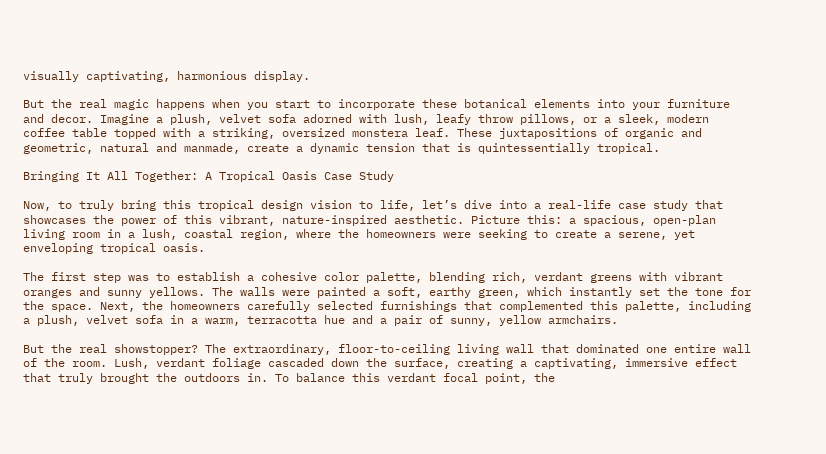visually captivating, harmonious display.

But the real magic happens when you start to incorporate these botanical elements into your furniture and decor. Imagine a plush, velvet sofa adorned with lush, leafy throw pillows, or a sleek, modern coffee table topped with a striking, oversized monstera leaf. These juxtapositions of organic and geometric, natural and manmade, create a dynamic tension that is quintessentially tropical.

Bringing It All Together: A Tropical Oasis Case Study

Now, to truly bring this tropical design vision to life, let’s dive into a real-life case study that showcases the power of this vibrant, nature-inspired aesthetic. Picture this: a spacious, open-plan living room in a lush, coastal region, where the homeowners were seeking to create a serene, yet enveloping tropical oasis.

The first step was to establish a cohesive color palette, blending rich, verdant greens with vibrant oranges and sunny yellows. The walls were painted a soft, earthy green, which instantly set the tone for the space. Next, the homeowners carefully selected furnishings that complemented this palette, including a plush, velvet sofa in a warm, terracotta hue and a pair of sunny, yellow armchairs.

But the real showstopper? The extraordinary, floor-to-ceiling living wall that dominated one entire wall of the room. Lush, verdant foliage cascaded down the surface, creating a captivating, immersive effect that truly brought the outdoors in. To balance this verdant focal point, the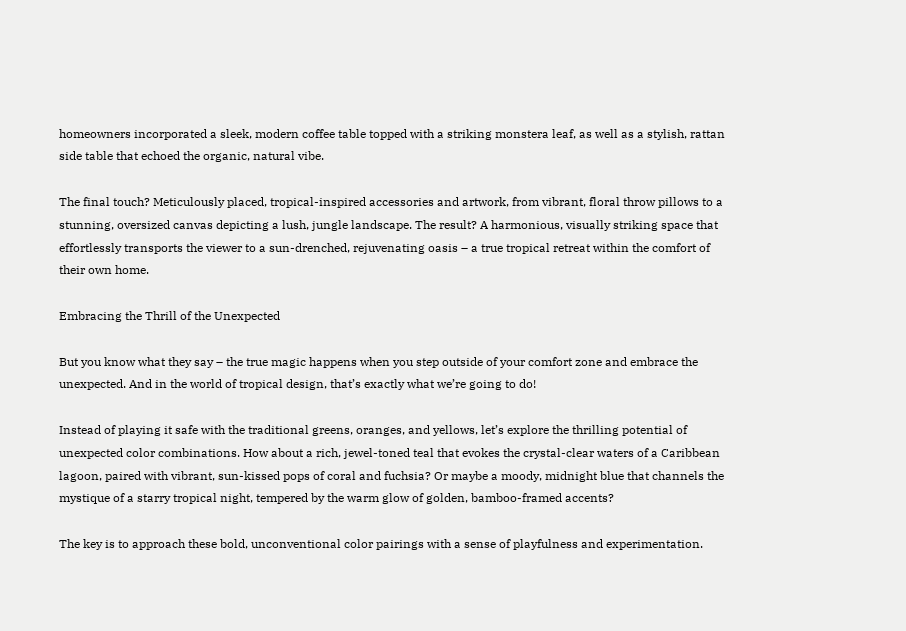homeowners incorporated a sleek, modern coffee table topped with a striking monstera leaf, as well as a stylish, rattan side table that echoed the organic, natural vibe.

The final touch? Meticulously placed, tropical-inspired accessories and artwork, from vibrant, floral throw pillows to a stunning, oversized canvas depicting a lush, jungle landscape. The result? A harmonious, visually striking space that effortlessly transports the viewer to a sun-drenched, rejuvenating oasis – a true tropical retreat within the comfort of their own home.

Embracing the Thrill of the Unexpected

But you know what they say – the true magic happens when you step outside of your comfort zone and embrace the unexpected. And in the world of tropical design, that’s exactly what we’re going to do!

Instead of playing it safe with the traditional greens, oranges, and yellows, let’s explore the thrilling potential of unexpected color combinations. How about a rich, jewel-toned teal that evokes the crystal-clear waters of a Caribbean lagoon, paired with vibrant, sun-kissed pops of coral and fuchsia? Or maybe a moody, midnight blue that channels the mystique of a starry tropical night, tempered by the warm glow of golden, bamboo-framed accents?

The key is to approach these bold, unconventional color pairings with a sense of playfulness and experimentation.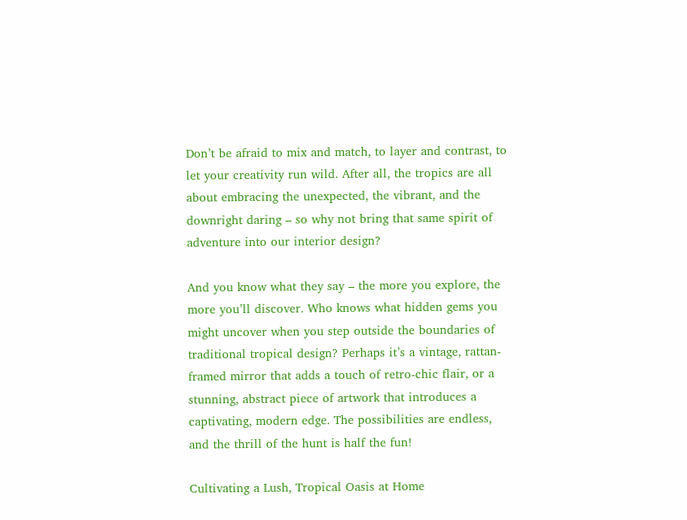Don’t be afraid to mix and match, to layer and contrast, to let your creativity run wild. After all, the tropics are all about embracing the unexpected, the vibrant, and the downright daring – so why not bring that same spirit of adventure into our interior design?

And you know what they say – the more you explore, the more you’ll discover. Who knows what hidden gems you might uncover when you step outside the boundaries of traditional tropical design? Perhaps it’s a vintage, rattan-framed mirror that adds a touch of retro-chic flair, or a stunning, abstract piece of artwork that introduces a captivating, modern edge. The possibilities are endless, and the thrill of the hunt is half the fun!

Cultivating a Lush, Tropical Oasis at Home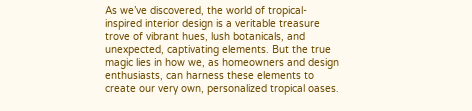As we’ve discovered, the world of tropical-inspired interior design is a veritable treasure trove of vibrant hues, lush botanicals, and unexpected, captivating elements. But the true magic lies in how we, as homeowners and design enthusiasts, can harness these elements to create our very own, personalized tropical oases.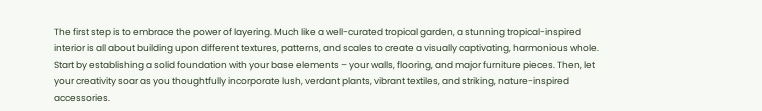The first step is to embrace the power of layering. Much like a well-curated tropical garden, a stunning tropical-inspired interior is all about building upon different textures, patterns, and scales to create a visually captivating, harmonious whole. Start by establishing a solid foundation with your base elements – your walls, flooring, and major furniture pieces. Then, let your creativity soar as you thoughtfully incorporate lush, verdant plants, vibrant textiles, and striking, nature-inspired accessories.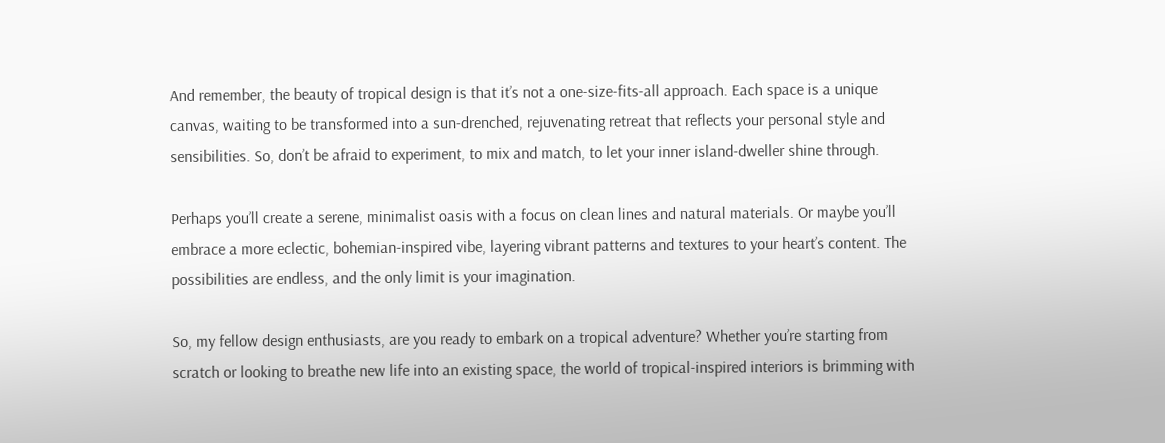And remember, the beauty of tropical design is that it’s not a one-size-fits-all approach. Each space is a unique canvas, waiting to be transformed into a sun-drenched, rejuvenating retreat that reflects your personal style and sensibilities. So, don’t be afraid to experiment, to mix and match, to let your inner island-dweller shine through.

Perhaps you’ll create a serene, minimalist oasis with a focus on clean lines and natural materials. Or maybe you’ll embrace a more eclectic, bohemian-inspired vibe, layering vibrant patterns and textures to your heart’s content. The possibilities are endless, and the only limit is your imagination.

So, my fellow design enthusiasts, are you ready to embark on a tropical adventure? Whether you’re starting from scratch or looking to breathe new life into an existing space, the world of tropical-inspired interiors is brimming with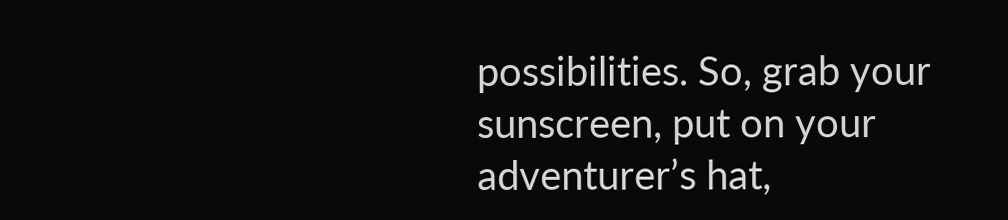possibilities. So, grab your sunscreen, put on your adventurer’s hat,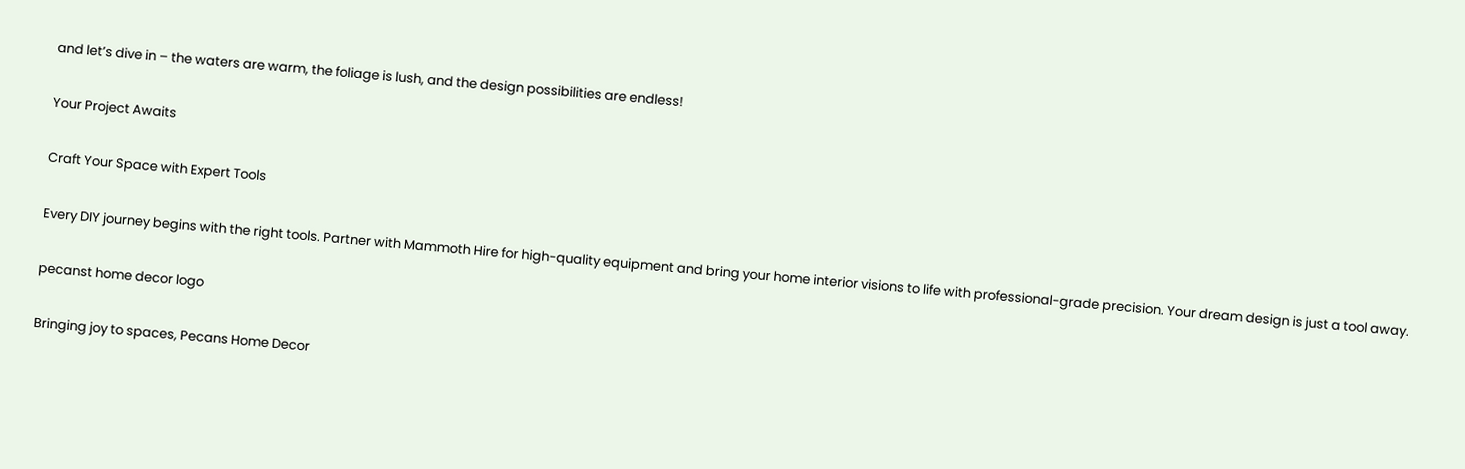and let’s dive in – the waters are warm, the foliage is lush, and the design possibilities are endless!

Your Project Awaits

Craft Your Space with Expert Tools

Every DIY journey begins with the right tools. Partner with Mammoth Hire for high-quality equipment and bring your home interior visions to life with professional-grade precision. Your dream design is just a tool away.

pecanst home decor logo

Bringing joy to spaces, Pecans Home Decor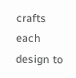crafts each design to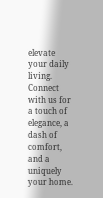elevate your daily living. Connect with us for a touch of elegance, a dash of comfort, and a uniquely your home.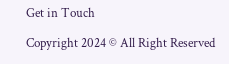Get in Touch

Copyright 2024 © All Right Reserved